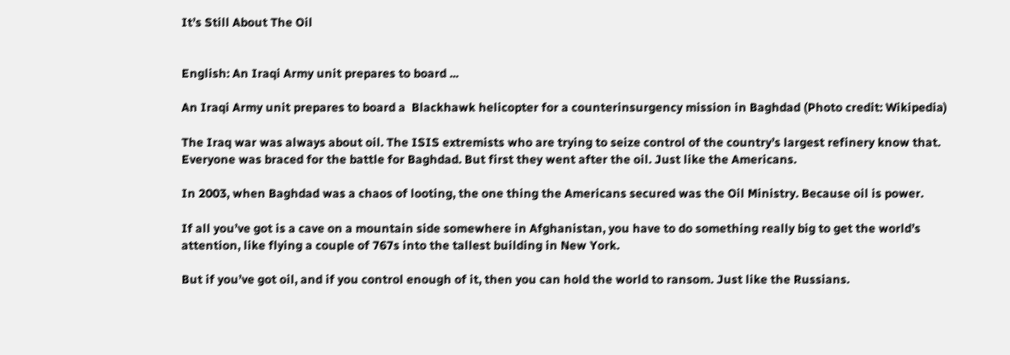It’s Still About The Oil


English: An Iraqi Army unit prepares to board ...

An Iraqi Army unit prepares to board a  Blackhawk helicopter for a counterinsurgency mission in Baghdad (Photo credit: Wikipedia)

The Iraq war was always about oil. The ISIS extremists who are trying to seize control of the country’s largest refinery know that. Everyone was braced for the battle for Baghdad. But first they went after the oil. Just like the Americans.

In 2003, when Baghdad was a chaos of looting, the one thing the Americans secured was the Oil Ministry. Because oil is power.

If all you’ve got is a cave on a mountain side somewhere in Afghanistan, you have to do something really big to get the world’s attention, like flying a couple of 767s into the tallest building in New York.

But if you’ve got oil, and if you control enough of it, then you can hold the world to ransom. Just like the Russians.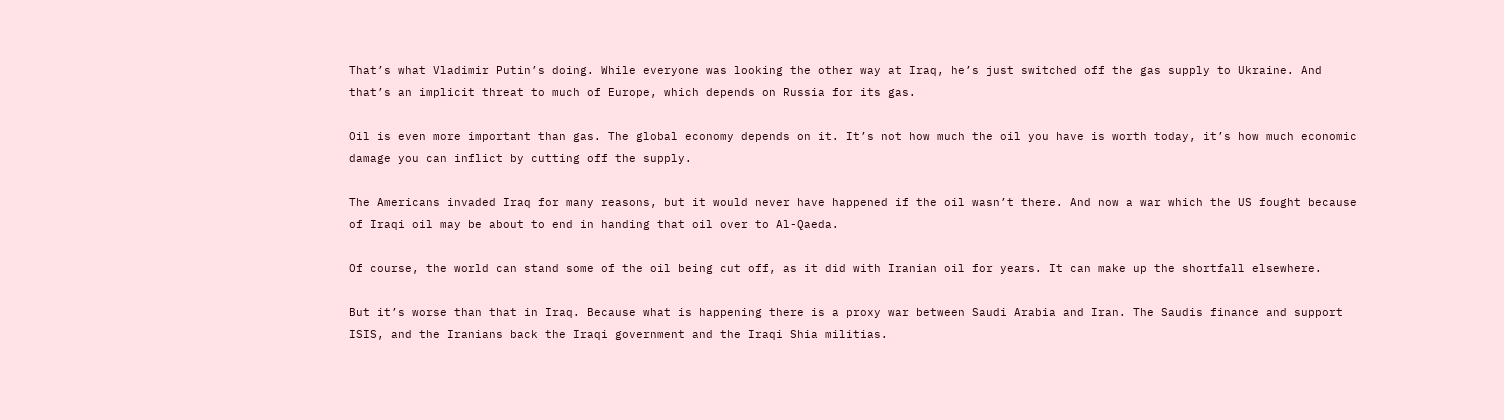That’s what Vladimir Putin’s doing. While everyone was looking the other way at Iraq, he’s just switched off the gas supply to Ukraine. And that’s an implicit threat to much of Europe, which depends on Russia for its gas.

Oil is even more important than gas. The global economy depends on it. It’s not how much the oil you have is worth today, it’s how much economic damage you can inflict by cutting off the supply.

The Americans invaded Iraq for many reasons, but it would never have happened if the oil wasn’t there. And now a war which the US fought because of Iraqi oil may be about to end in handing that oil over to Al-Qaeda.

Of course, the world can stand some of the oil being cut off, as it did with Iranian oil for years. It can make up the shortfall elsewhere.

But it’s worse than that in Iraq. Because what is happening there is a proxy war between Saudi Arabia and Iran. The Saudis finance and support ISIS, and the Iranians back the Iraqi government and the Iraqi Shia militias.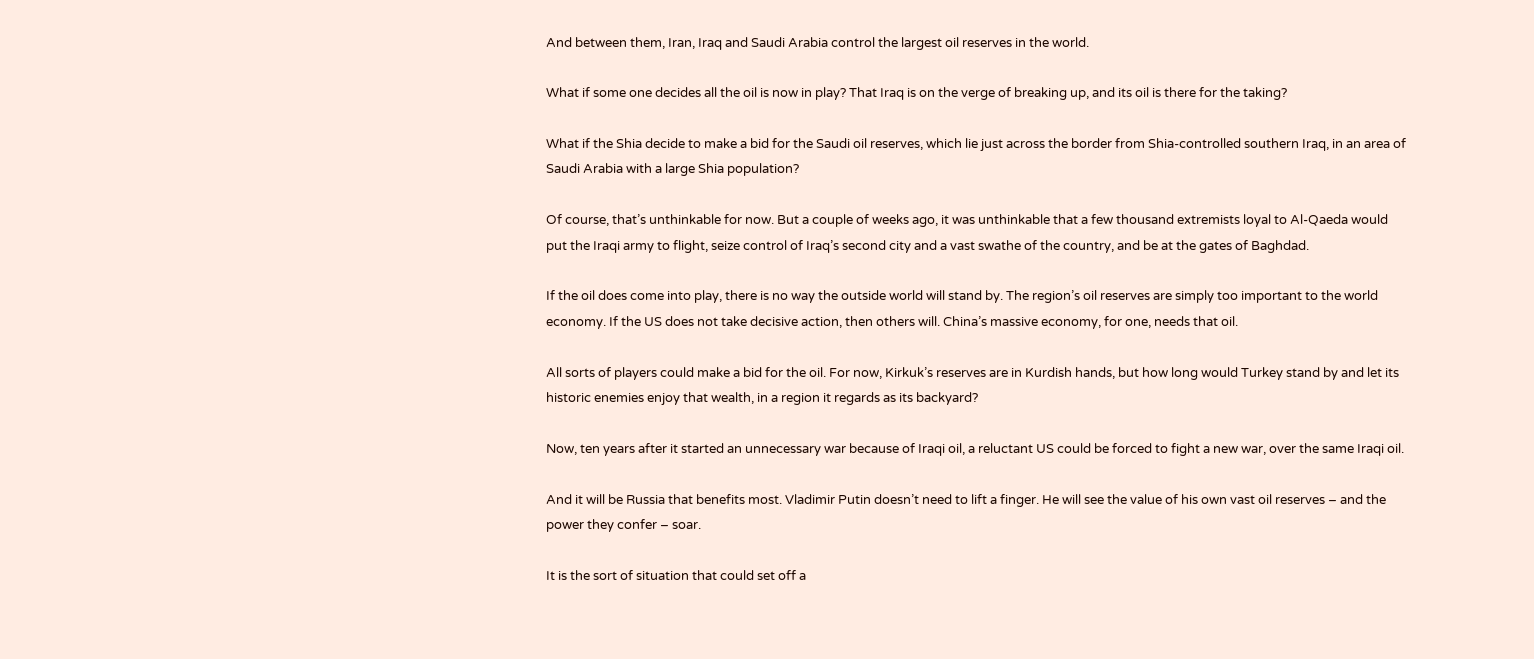And between them, Iran, Iraq and Saudi Arabia control the largest oil reserves in the world.

What if some one decides all the oil is now in play? That Iraq is on the verge of breaking up, and its oil is there for the taking?

What if the Shia decide to make a bid for the Saudi oil reserves, which lie just across the border from Shia-controlled southern Iraq, in an area of Saudi Arabia with a large Shia population?

Of course, that’s unthinkable for now. But a couple of weeks ago, it was unthinkable that a few thousand extremists loyal to Al-Qaeda would put the Iraqi army to flight, seize control of Iraq’s second city and a vast swathe of the country, and be at the gates of Baghdad.

If the oil does come into play, there is no way the outside world will stand by. The region’s oil reserves are simply too important to the world economy. If the US does not take decisive action, then others will. China’s massive economy, for one, needs that oil.

All sorts of players could make a bid for the oil. For now, Kirkuk’s reserves are in Kurdish hands, but how long would Turkey stand by and let its historic enemies enjoy that wealth, in a region it regards as its backyard?

Now, ten years after it started an unnecessary war because of Iraqi oil, a reluctant US could be forced to fight a new war, over the same Iraqi oil.

And it will be Russia that benefits most. Vladimir Putin doesn’t need to lift a finger. He will see the value of his own vast oil reserves – and the power they confer – soar.

It is the sort of situation that could set off a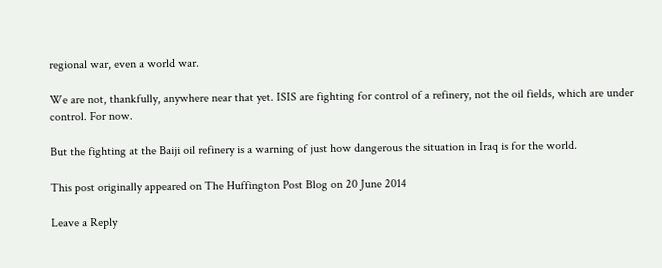regional war, even a world war.

We are not, thankfully, anywhere near that yet. ISIS are fighting for control of a refinery, not the oil fields, which are under control. For now.

But the fighting at the Baiji oil refinery is a warning of just how dangerous the situation in Iraq is for the world.

This post originally appeared on The Huffington Post Blog on 20 June 2014

Leave a Reply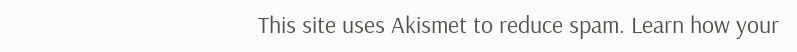This site uses Akismet to reduce spam. Learn how your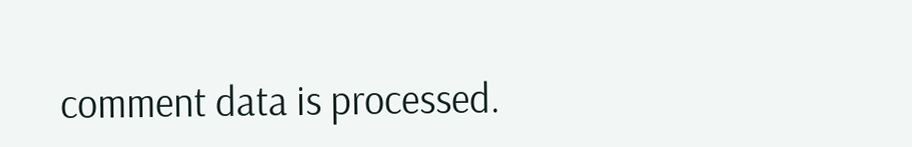comment data is processed.